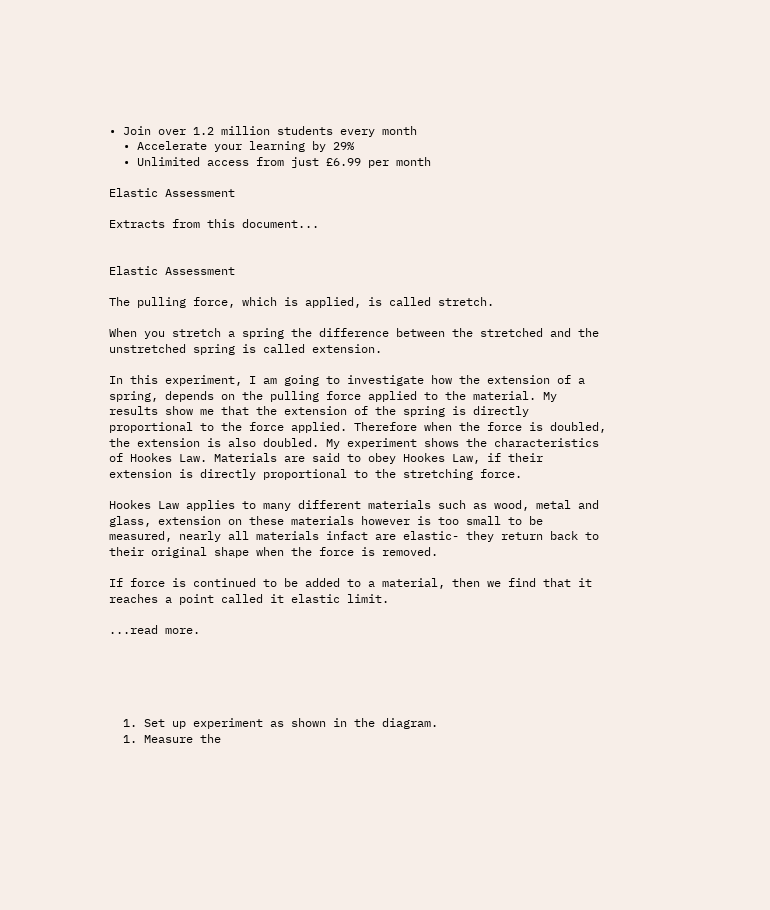• Join over 1.2 million students every month
  • Accelerate your learning by 29%
  • Unlimited access from just £6.99 per month

Elastic Assessment

Extracts from this document...


Elastic Assessment

The pulling force, which is applied, is called stretch.

When you stretch a spring the difference between the stretched and the unstretched spring is called extension.

In this experiment, I am going to investigate how the extension of a spring, depends on the pulling force applied to the material. My results show me that the extension of the spring is directly proportional to the force applied. Therefore when the force is doubled, the extension is also doubled. My experiment shows the characteristics of Hookes Law. Materials are said to obey Hookes Law, if their extension is directly proportional to the stretching force.

Hookes Law applies to many different materials such as wood, metal and glass, extension on these materials however is too small to be measured, nearly all materials infact are elastic- they return back to their original shape when the force is removed.

If force is continued to be added to a material, then we find that it reaches a point called it elastic limit.

...read more.





  1. Set up experiment as shown in the diagram.
  1. Measure the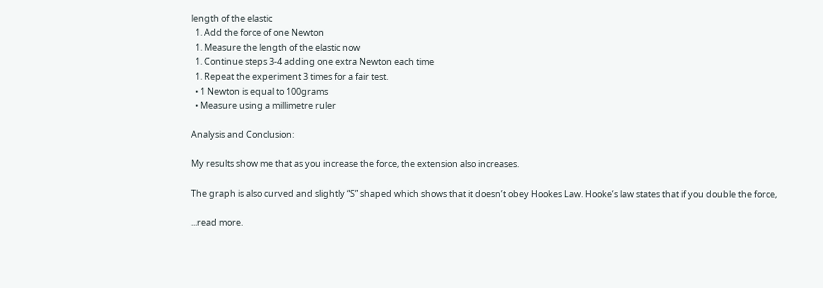length of the elastic
  1. Add the force of one Newton
  1. Measure the length of the elastic now
  1. Continue steps 3-4 adding one extra Newton each time
  1. Repeat the experiment 3 times for a fair test.
  • 1 Newton is equal to 100grams
  • Measure using a millimetre ruler

Analysis and Conclusion:

My results show me that as you increase the force, the extension also increases.

The graph is also curved and slightly “S” shaped which shows that it doesn’t obey Hookes Law. Hooke’s law states that if you double the force,

...read more.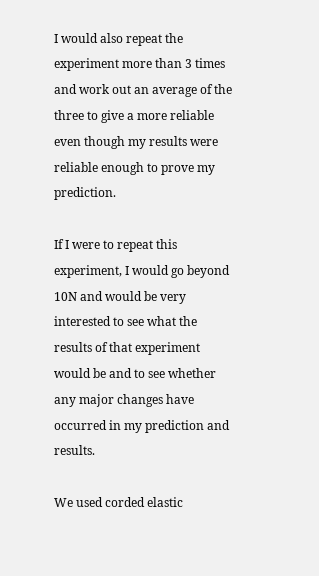I would also repeat the experiment more than 3 times and work out an average of the three to give a more reliable even though my results were reliable enough to prove my prediction.

If I were to repeat this experiment, I would go beyond 10N and would be very interested to see what the results of that experiment would be and to see whether any major changes have occurred in my prediction and results.

We used corded elastic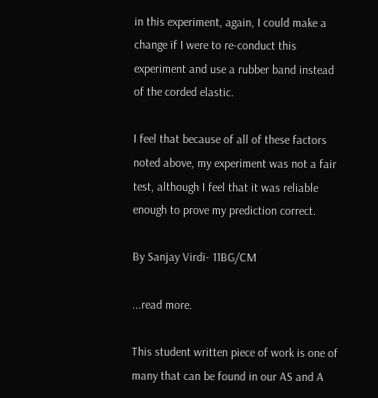in this experiment, again, I could make a change if I were to re-conduct this experiment and use a rubber band instead of the corded elastic.

I feel that because of all of these factors noted above, my experiment was not a fair test, although I feel that it was reliable enough to prove my prediction correct.

By Sanjay Virdi- 11BG/CM

...read more.

This student written piece of work is one of many that can be found in our AS and A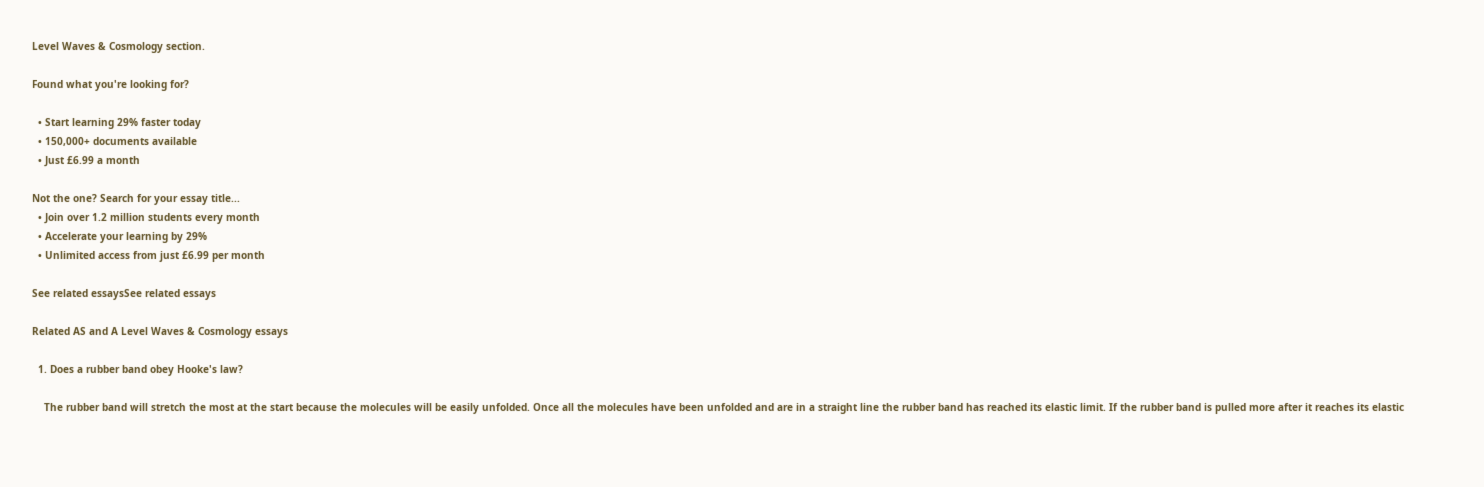Level Waves & Cosmology section.

Found what you're looking for?

  • Start learning 29% faster today
  • 150,000+ documents available
  • Just £6.99 a month

Not the one? Search for your essay title...
  • Join over 1.2 million students every month
  • Accelerate your learning by 29%
  • Unlimited access from just £6.99 per month

See related essaysSee related essays

Related AS and A Level Waves & Cosmology essays

  1. Does a rubber band obey Hooke's law?

    The rubber band will stretch the most at the start because the molecules will be easily unfolded. Once all the molecules have been unfolded and are in a straight line the rubber band has reached its elastic limit. If the rubber band is pulled more after it reaches its elastic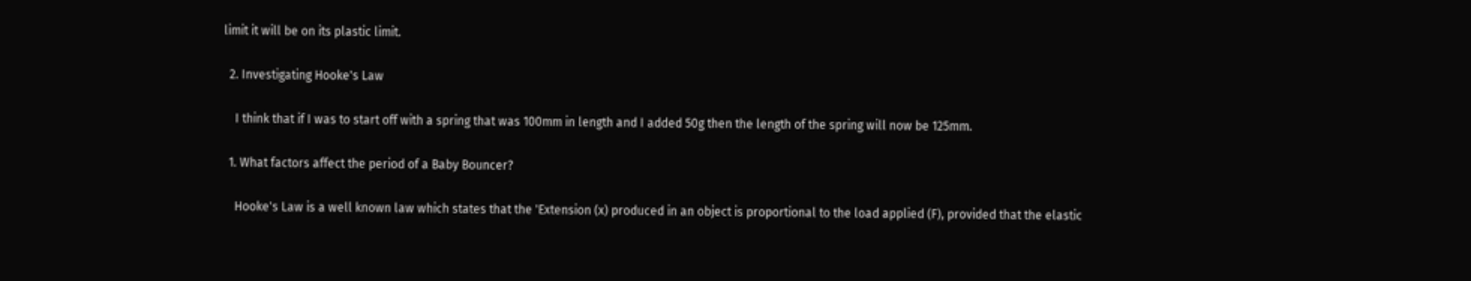limit it will be on its plastic limit.

  2. Investigating Hooke's Law

    I think that if I was to start off with a spring that was 100mm in length and I added 50g then the length of the spring will now be 125mm.

  1. What factors affect the period of a Baby Bouncer?

    Hooke's Law is a well known law which states that the 'Extension (x) produced in an object is proportional to the load applied (F), provided that the elastic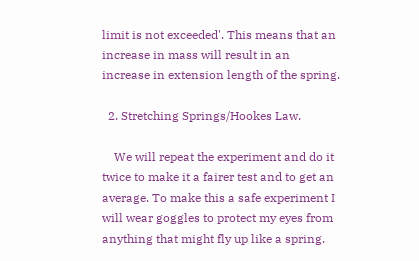limit is not exceeded'. This means that an increase in mass will result in an increase in extension length of the spring.

  2. Stretching Springs/Hookes Law.

    We will repeat the experiment and do it twice to make it a fairer test and to get an average. To make this a safe experiment I will wear goggles to protect my eyes from anything that might fly up like a spring.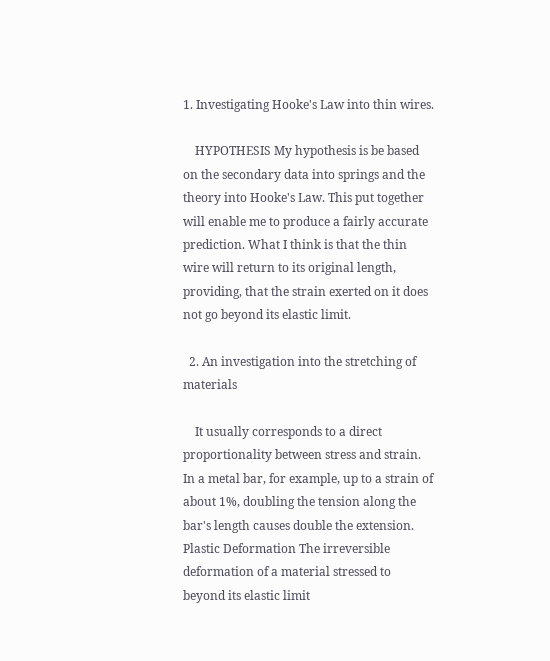1. Investigating Hooke's Law into thin wires.

    HYPOTHESIS My hypothesis is be based on the secondary data into springs and the theory into Hooke's Law. This put together will enable me to produce a fairly accurate prediction. What I think is that the thin wire will return to its original length, providing, that the strain exerted on it does not go beyond its elastic limit.

  2. An investigation into the stretching of materials

    It usually corresponds to a direct proportionality between stress and strain. In a metal bar, for example, up to a strain of about 1%, doubling the tension along the bar's length causes double the extension. Plastic Deformation The irreversible deformation of a material stressed to beyond its elastic limit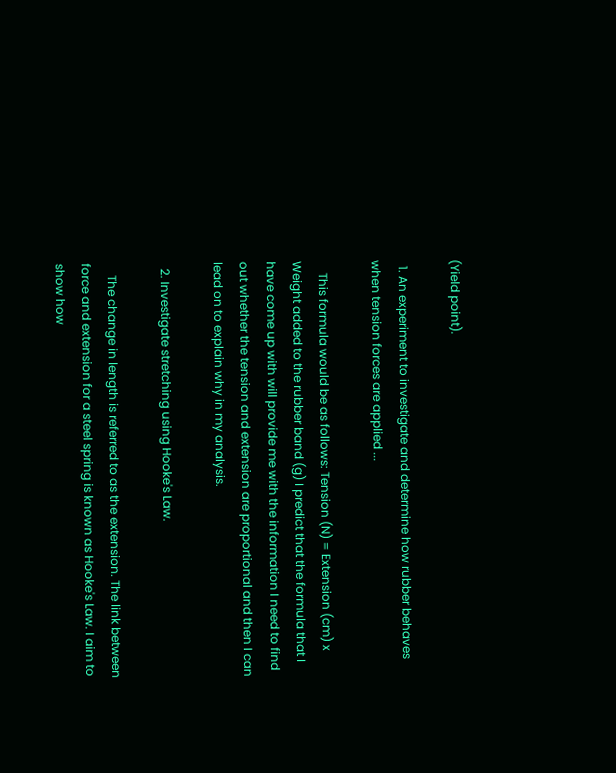(Yield point).

  1. An experiment to investigate and determine how rubber behaves when tension forces are applied ...

    This formula would be as follows: Tension (N) = Extension (cm) x Weight added to the rubber band (g) I predict that the formula that I have come up with will provide me with the information I need to find out whether the tension and extension are proportional and then I can lead on to explain why in my analysis.

  2. Investigate stretching using Hooke's Law.

    The change in length is referred to as the extension. The link between force and extension for a steel spring is known as Hooke's Law. I aim to show how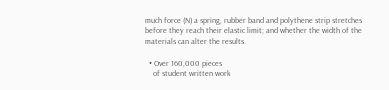much force (N) a spring, rubber band and polythene strip stretches before they reach their elastic limit; and whether the width of the materials can alter the results.

  • Over 160,000 pieces
    of student written work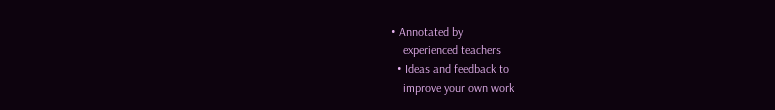• Annotated by
    experienced teachers
  • Ideas and feedback to
    improve your own work